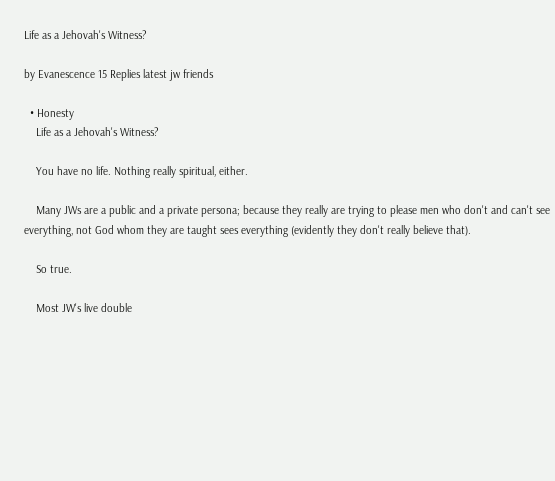Life as a Jehovah's Witness?

by Evanescence 15 Replies latest jw friends

  • Honesty
    Life as a Jehovah's Witness?

    You have no life. Nothing really spiritual, either.

    Many JWs are a public and a private persona; because they really are trying to please men who don't and can't see everything, not God whom they are taught sees everything (evidently they don't really believe that).

    So true.

    Most JW's live double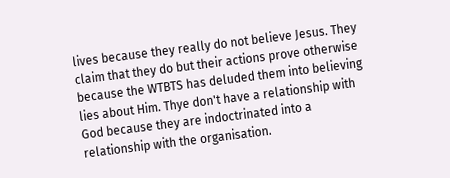lives because they really do not believe Jesus. They claim that they do but their actions prove otherwise because the WTBTS has deluded them into believing lies about Him. Thye don't have a relationship with God because they are indoctrinated into a relationship with the organisation.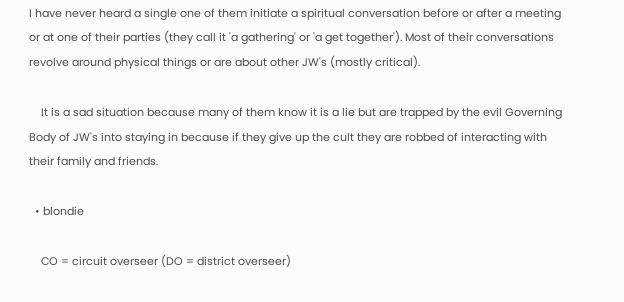I have never heard a single one of them initiate a spiritual conversation before or after a meeting or at one of their parties (they call it 'a gathering' or 'a get together'). Most of their conversations revolve around physical things or are about other JW's (mostly critical).

    It is a sad situation because many of them know it is a lie but are trapped by the evil Governing Body of JW's into staying in because if they give up the cult they are robbed of interacting with their family and friends.

  • blondie

    CO = circuit overseer (DO = district overseer)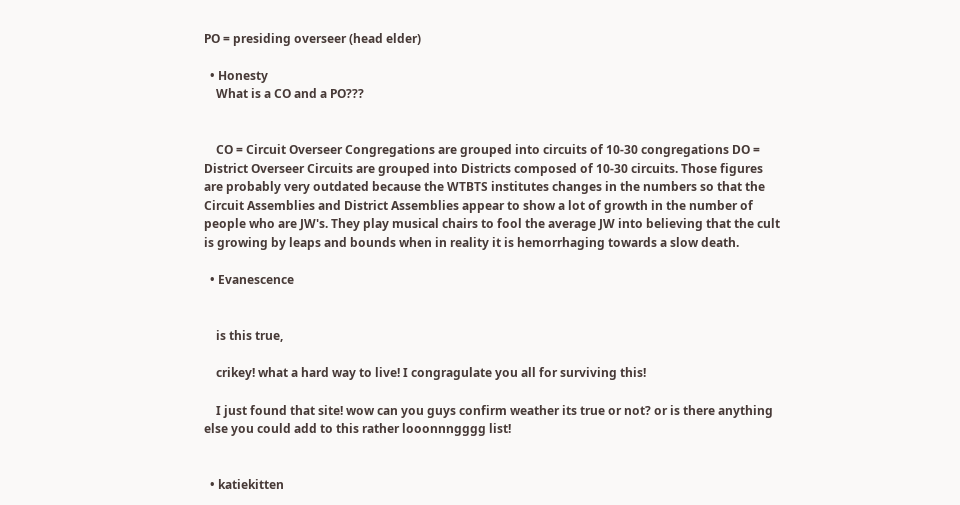PO = presiding overseer (head elder)

  • Honesty
    What is a CO and a PO???


    CO = Circuit Overseer Congregations are grouped into circuits of 10-30 congregations DO = District Overseer Circuits are grouped into Districts composed of 10-30 circuits. Those figures are probably very outdated because the WTBTS institutes changes in the numbers so that the Circuit Assemblies and District Assemblies appear to show a lot of growth in the number of people who are JW's. They play musical chairs to fool the average JW into believing that the cult is growing by leaps and bounds when in reality it is hemorrhaging towards a slow death.

  • Evanescence


    is this true,

    crikey! what a hard way to live! I congragulate you all for surviving this!

    I just found that site! wow can you guys confirm weather its true or not? or is there anything else you could add to this rather looonnngggg list!


  • katiekitten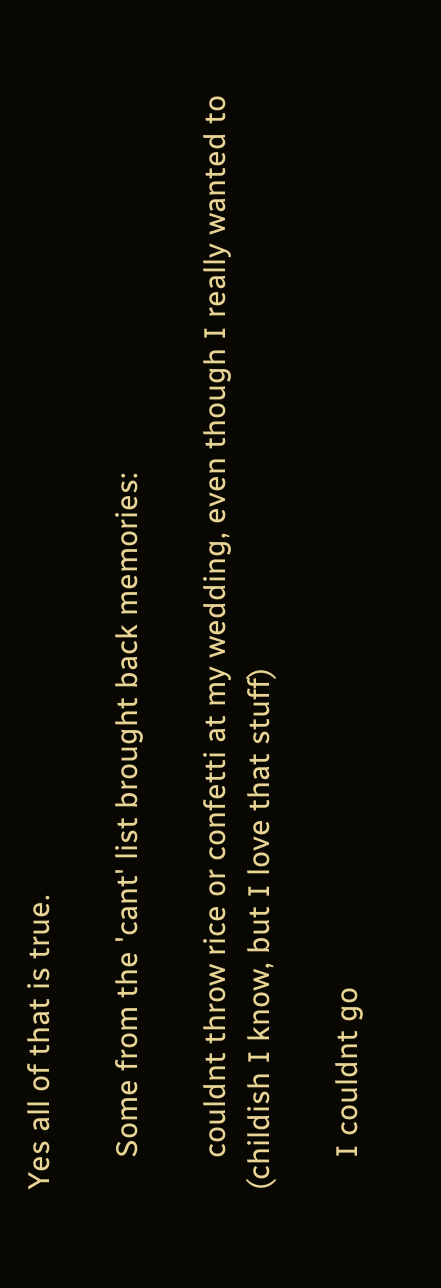Yes all of that is true.

    Some from the 'cant' list brought back memories:

    couldnt throw rice or confetti at my wedding, even though I really wanted to (childish I know, but I love that stuff)

    I couldnt go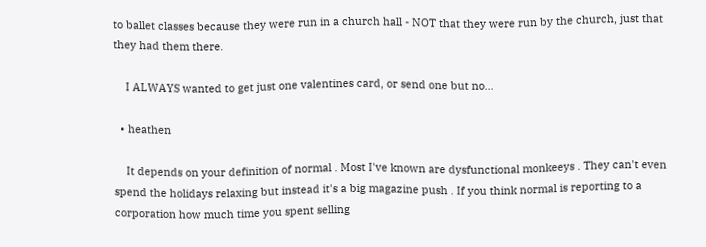to ballet classes because they were run in a church hall - NOT that they were run by the church, just that they had them there.

    I ALWAYS wanted to get just one valentines card, or send one but no...

  • heathen

    It depends on your definition of normal . Most I've known are dysfunctional monkeeys . They can't even spend the holidays relaxing but instead it's a big magazine push . If you think normal is reporting to a corporation how much time you spent selling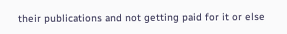their publications and not getting paid for it or else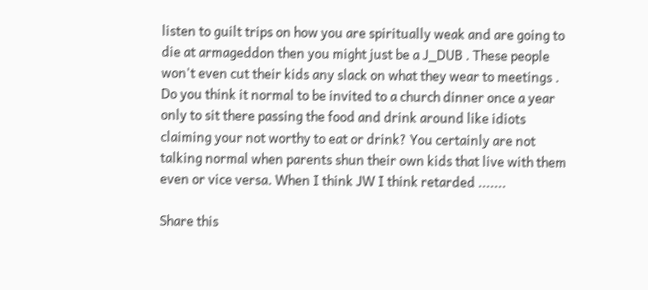listen to guilt trips on how you are spiritually weak and are going to die at armageddon then you might just be a J_DUB . These people won't even cut their kids any slack on what they wear to meetings . Do you think it normal to be invited to a church dinner once a year only to sit there passing the food and drink around like idiots claiming your not worthy to eat or drink? You certainly are not talking normal when parents shun their own kids that live with them even or vice versa. When I think JW I think retarded .......

Share this